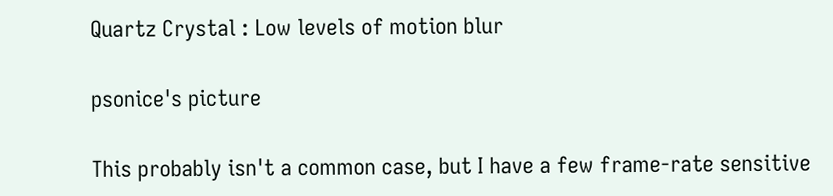Quartz Crystal : Low levels of motion blur

psonice's picture

This probably isn't a common case, but I have a few frame-rate sensitive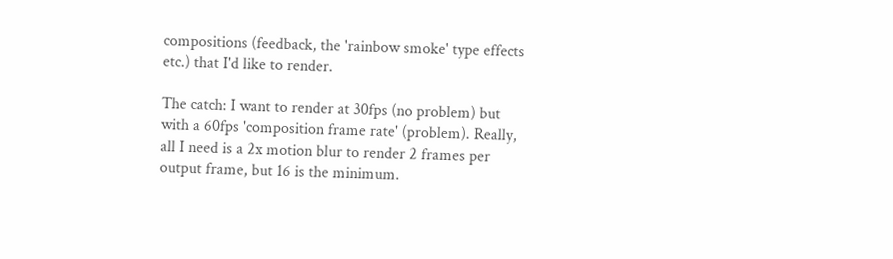compositions (feedback, the 'rainbow smoke' type effects etc.) that I'd like to render.

The catch: I want to render at 30fps (no problem) but with a 60fps 'composition frame rate' (problem). Really, all I need is a 2x motion blur to render 2 frames per output frame, but 16 is the minimum.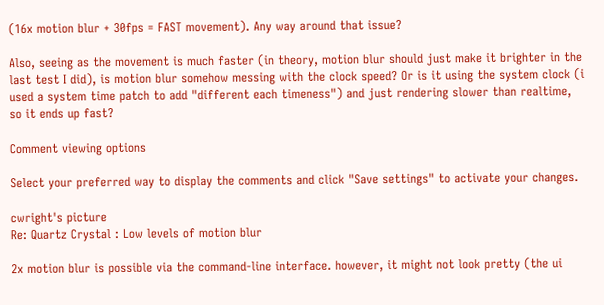(16x motion blur + 30fps = FAST movement). Any way around that issue?

Also, seeing as the movement is much faster (in theory, motion blur should just make it brighter in the last test I did), is motion blur somehow messing with the clock speed? Or is it using the system clock (i used a system time patch to add "different each timeness") and just rendering slower than realtime, so it ends up fast?

Comment viewing options

Select your preferred way to display the comments and click "Save settings" to activate your changes.

cwright's picture
Re: Quartz Crystal : Low levels of motion blur

2x motion blur is possible via the command-line interface. however, it might not look pretty (the ui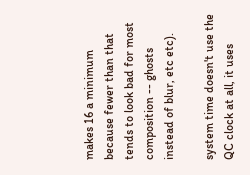makes 16 a minimum because fewer than that tends to look bad for most composition -- ghosts instead of blur, etc etc).

system time doesn't use the QC clock at all, it uses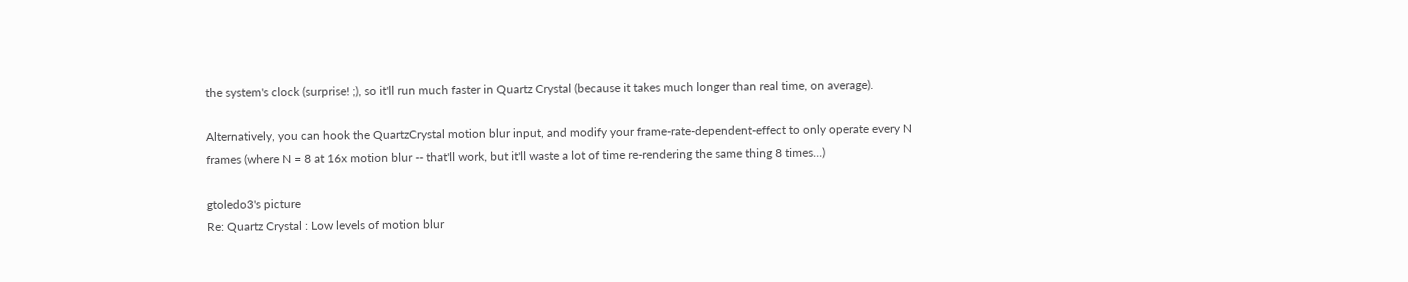the system's clock (surprise! ;), so it'll run much faster in Quartz Crystal (because it takes much longer than real time, on average).

Alternatively, you can hook the QuartzCrystal motion blur input, and modify your frame-rate-dependent-effect to only operate every N frames (where N = 8 at 16x motion blur -- that'll work, but it'll waste a lot of time re-rendering the same thing 8 times...)

gtoledo3's picture
Re: Quartz Crystal : Low levels of motion blur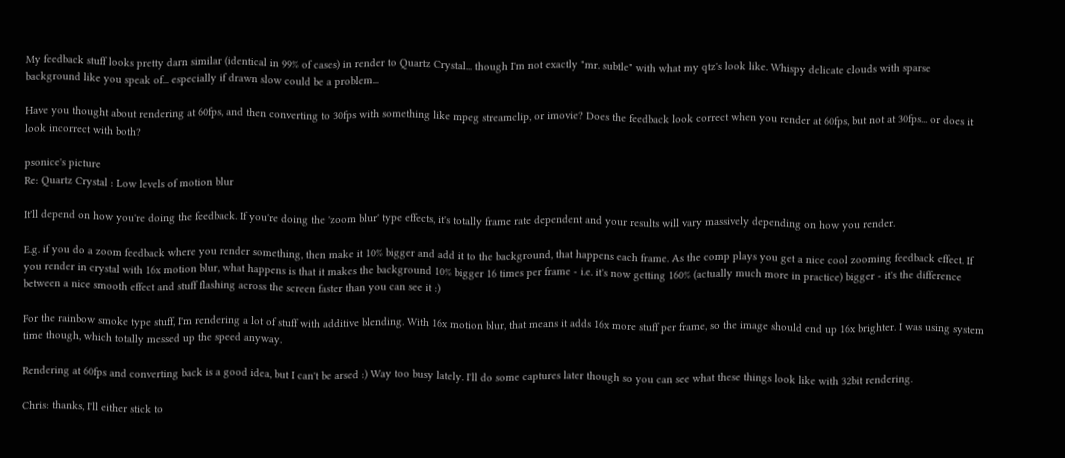My feedback stuff looks pretty darn similar (identical in 99% of cases) in render to Quartz Crystal... though I'm not exactly "mr. subtle" with what my qtz's look like. Whispy delicate clouds with sparse background like you speak of... especially if drawn slow could be a problem...

Have you thought about rendering at 60fps, and then converting to 30fps with something like mpeg streamclip, or imovie? Does the feedback look correct when you render at 60fps, but not at 30fps... or does it look incorrect with both?

psonice's picture
Re: Quartz Crystal : Low levels of motion blur

It'll depend on how you're doing the feedback. If you're doing the 'zoom blur' type effects, it's totally frame rate dependent and your results will vary massively depending on how you render.

E.g. if you do a zoom feedback where you render something, then make it 10% bigger and add it to the background, that happens each frame. As the comp plays you get a nice cool zooming feedback effect. If you render in crystal with 16x motion blur, what happens is that it makes the background 10% bigger 16 times per frame - i.e. it's now getting 160% (actually much more in practice) bigger - it's the difference between a nice smooth effect and stuff flashing across the screen faster than you can see it :)

For the rainbow smoke type stuff, I'm rendering a lot of stuff with additive blending. With 16x motion blur, that means it adds 16x more stuff per frame, so the image should end up 16x brighter. I was using system time though, which totally messed up the speed anyway.

Rendering at 60fps and converting back is a good idea, but I can't be arsed :) Way too busy lately. I'll do some captures later though so you can see what these things look like with 32bit rendering.

Chris: thanks, I'll either stick to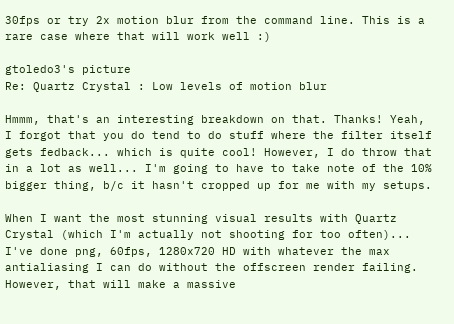30fps or try 2x motion blur from the command line. This is a rare case where that will work well :)

gtoledo3's picture
Re: Quartz Crystal : Low levels of motion blur

Hmmm, that's an interesting breakdown on that. Thanks! Yeah, I forgot that you do tend to do stuff where the filter itself gets fedback... which is quite cool! However, I do throw that in a lot as well... I'm going to have to take note of the 10% bigger thing, b/c it hasn't cropped up for me with my setups.

When I want the most stunning visual results with Quartz Crystal (which I'm actually not shooting for too often)... I've done png, 60fps, 1280x720 HD with whatever the max antialiasing I can do without the offscreen render failing. However, that will make a massive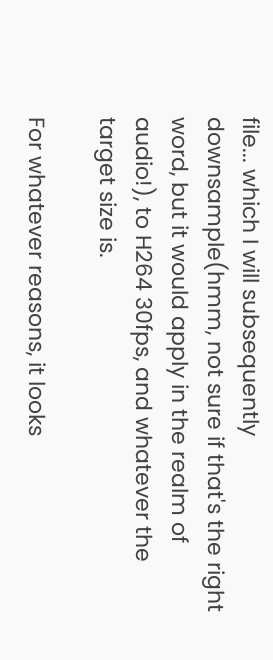file... which I will subsequently downsample(hmm, not sure if that's the right word, but it would apply in the realm of audio!), to H264 30fps, and whatever the target size is.

For whatever reasons, it looks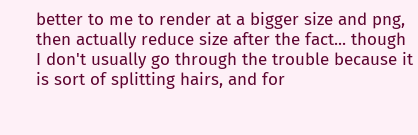better to me to render at a bigger size and png, then actually reduce size after the fact... though I don't usually go through the trouble because it is sort of splitting hairs, and for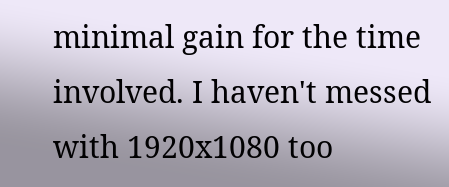minimal gain for the time involved. I haven't messed with 1920x1080 too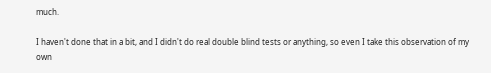much.

I haven't done that in a bit, and I didn't do real double blind tests or anything, so even I take this observation of my own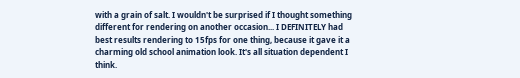with a grain of salt. I wouldn't be surprised if I thought something different for rendering on another occasion... I DEFINITELY had best results rendering to 15fps for one thing, because it gave it a charming old school animation look. It's all situation dependent I think.